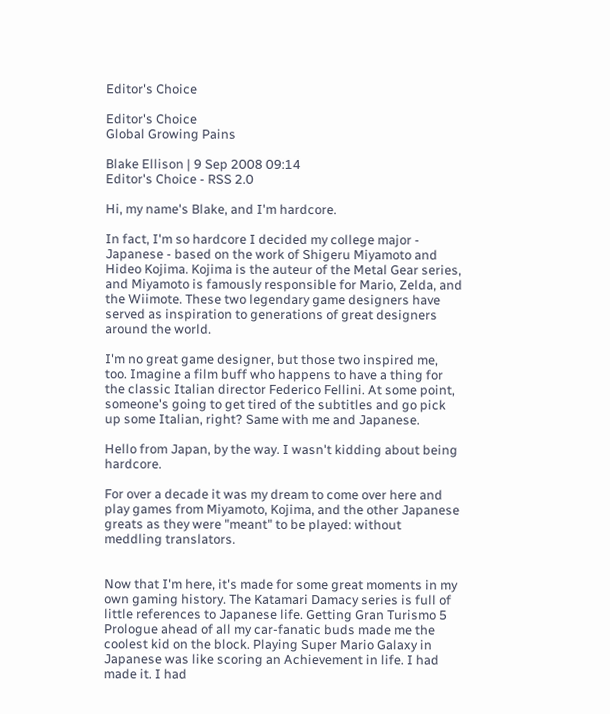Editor's Choice

Editor's Choice
Global Growing Pains

Blake Ellison | 9 Sep 2008 09:14
Editor's Choice - RSS 2.0

Hi, my name's Blake, and I'm hardcore.

In fact, I'm so hardcore I decided my college major - Japanese - based on the work of Shigeru Miyamoto and Hideo Kojima. Kojima is the auteur of the Metal Gear series, and Miyamoto is famously responsible for Mario, Zelda, and the Wiimote. These two legendary game designers have served as inspiration to generations of great designers around the world.

I'm no great game designer, but those two inspired me, too. Imagine a film buff who happens to have a thing for the classic Italian director Federico Fellini. At some point, someone's going to get tired of the subtitles and go pick up some Italian, right? Same with me and Japanese.

Hello from Japan, by the way. I wasn't kidding about being hardcore.

For over a decade it was my dream to come over here and play games from Miyamoto, Kojima, and the other Japanese greats as they were "meant" to be played: without meddling translators.


Now that I'm here, it's made for some great moments in my own gaming history. The Katamari Damacy series is full of little references to Japanese life. Getting Gran Turismo 5 Prologue ahead of all my car-fanatic buds made me the coolest kid on the block. Playing Super Mario Galaxy in Japanese was like scoring an Achievement in life. I had made it. I had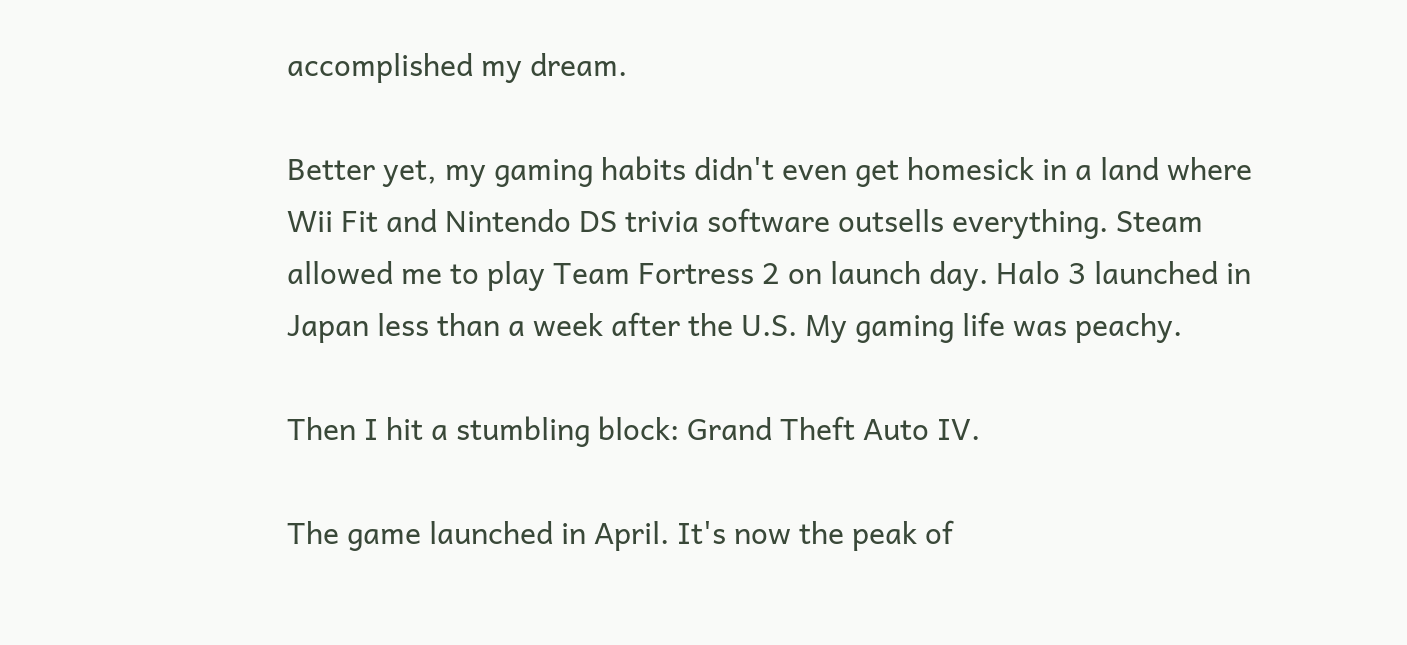accomplished my dream.

Better yet, my gaming habits didn't even get homesick in a land where Wii Fit and Nintendo DS trivia software outsells everything. Steam allowed me to play Team Fortress 2 on launch day. Halo 3 launched in Japan less than a week after the U.S. My gaming life was peachy.

Then I hit a stumbling block: Grand Theft Auto IV.

The game launched in April. It's now the peak of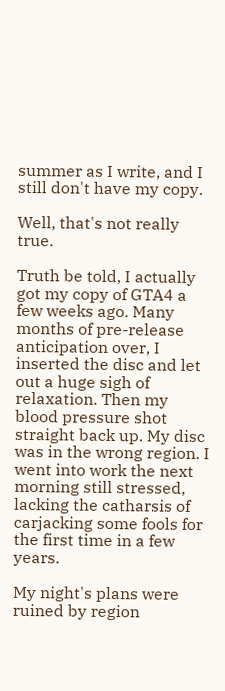summer as I write, and I still don't have my copy.

Well, that's not really true.

Truth be told, I actually got my copy of GTA4 a few weeks ago. Many months of pre-release anticipation over, I inserted the disc and let out a huge sigh of relaxation. Then my blood pressure shot straight back up. My disc was in the wrong region. I went into work the next morning still stressed, lacking the catharsis of carjacking some fools for the first time in a few years.

My night's plans were ruined by region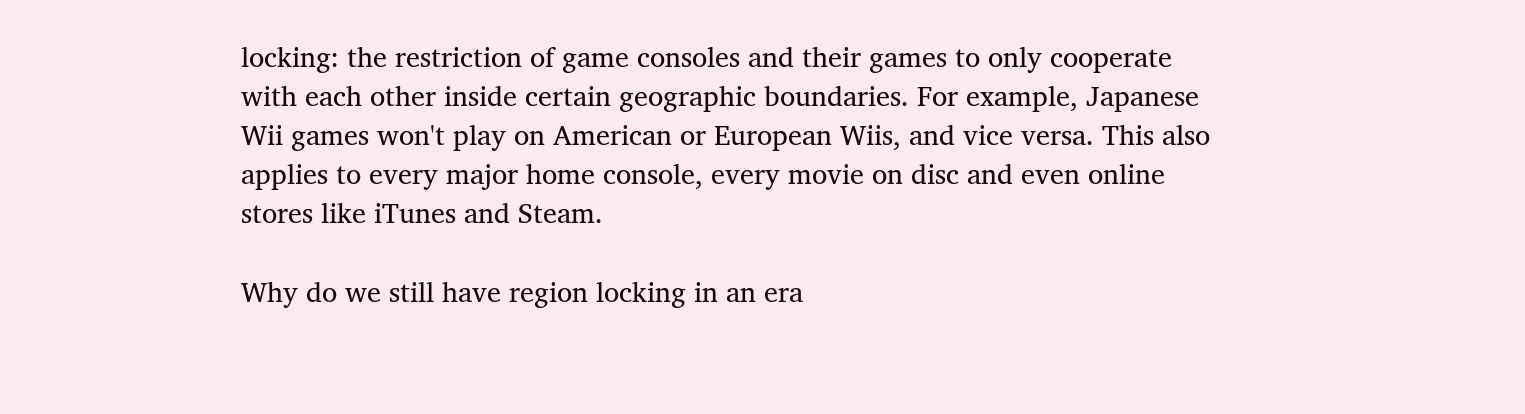locking: the restriction of game consoles and their games to only cooperate with each other inside certain geographic boundaries. For example, Japanese Wii games won't play on American or European Wiis, and vice versa. This also applies to every major home console, every movie on disc and even online stores like iTunes and Steam.

Why do we still have region locking in an era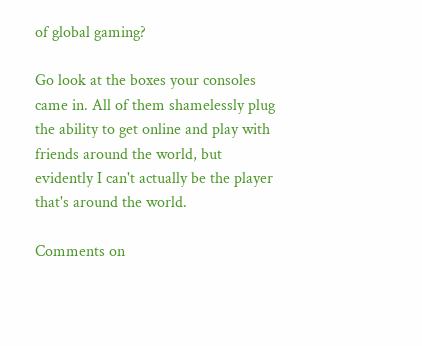of global gaming?

Go look at the boxes your consoles came in. All of them shamelessly plug the ability to get online and play with friends around the world, but evidently I can't actually be the player that's around the world.

Comments on